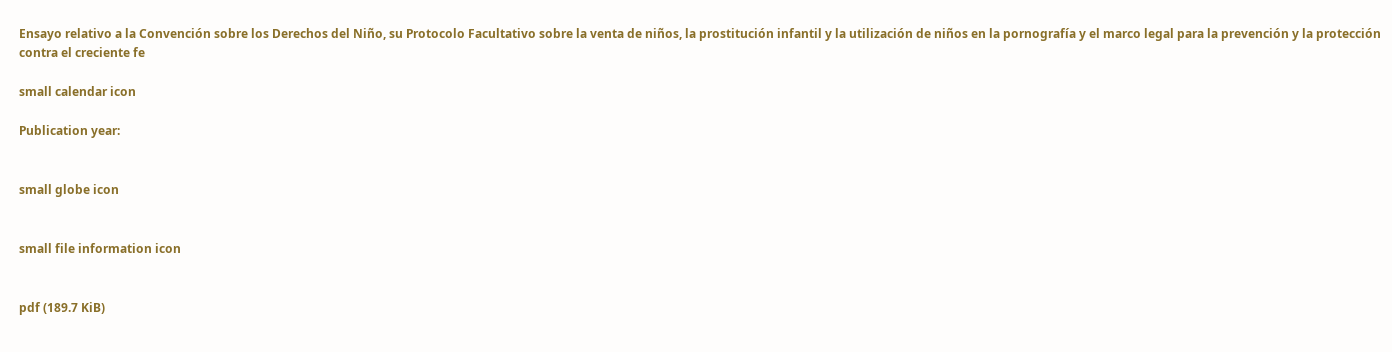Ensayo relativo a la Convención sobre los Derechos del Niño, su Protocolo Facultativo sobre la venta de niños, la prostitución infantil y la utilización de niños en la pornografía y el marco legal para la prevención y la protección contra el creciente fe

small calendar icon

Publication year:


small globe icon


small file information icon


pdf (189.7 KiB)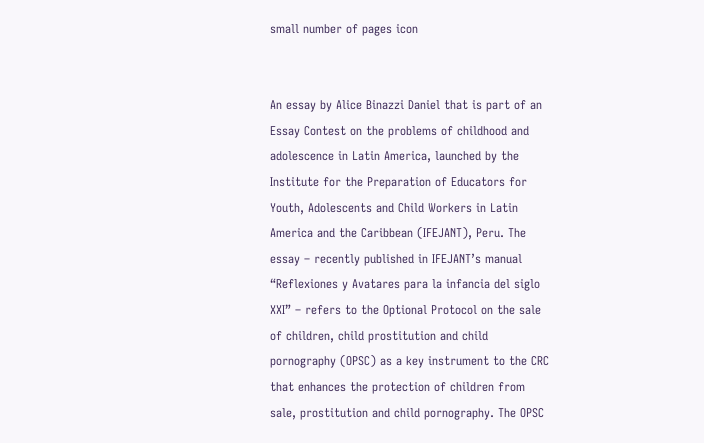small number of pages icon


An essay by Alice Binazzi Daniel that is part of an Essay Contest on the problems of childhood and adolescence in Latin America, launched by the Institute for the Preparation of Educators for Youth, Adolescents and Child Workers in Latin America and the Caribbean (IFEJANT), Peru. The essay – recently published in IFEJANT’s manual “Reflexiones y Avatares para la infancia del siglo XXI” – refers to the Optional Protocol on the sale of children, child prostitution and child pornography (OPSC) as a key instrument to the CRC that enhances the protection of children from sale, prostitution and child pornography. The OPSC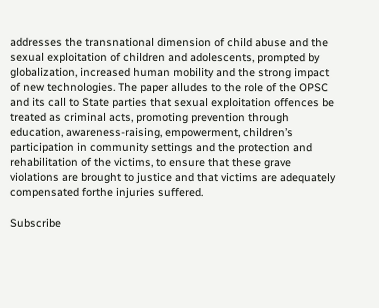addresses the transnational dimension of child abuse and the sexual exploitation of children and adolescents, prompted by globalization, increased human mobility and the strong impact of new technologies. The paper alludes to the role of the OPSC and its call to State parties that sexual exploitation offences be treated as criminal acts, promoting prevention through education, awareness-raising, empowerment, children’s participation in community settings and the protection and rehabilitation of the victims, to ensure that these grave violations are brought to justice and that victims are adequately compensated forthe injuries suffered.

Subscribe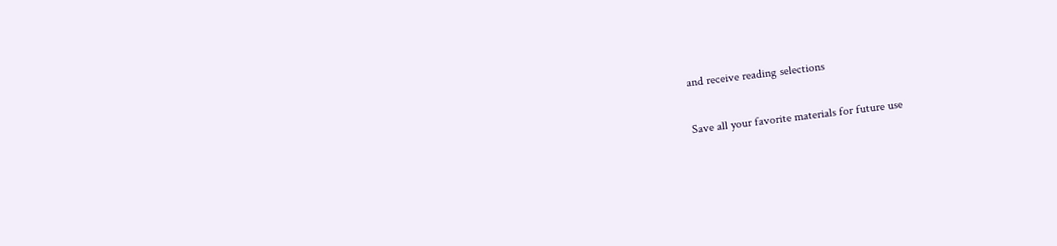and receive reading selections

Save all your favorite materials for future use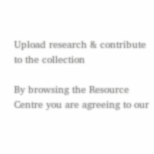Upload research & contribute to the collection

By browsing the Resource Centre you are agreeing to our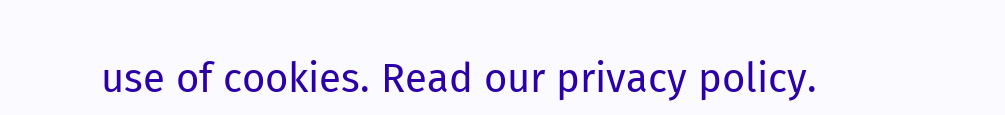use of cookies. Read our privacy policy.